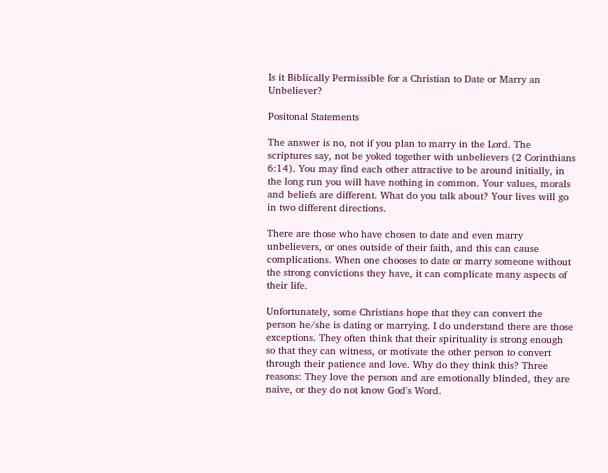Is it Biblically Permissible for a Christian to Date or Marry an Unbeliever?

Positonal Statements

The answer is no, not if you plan to marry in the Lord. The scriptures say, not be yoked together with unbelievers (2 Corinthians 6:14). You may find each other attractive to be around initially, in the long run you will have nothing in common. Your values, morals and beliefs are different. What do you talk about? Your lives will go in two different directions.

There are those who have chosen to date and even marry unbelievers, or ones outside of their faith, and this can cause complications. When one chooses to date or marry someone without the strong convictions they have, it can complicate many aspects of their life.

Unfortunately, some Christians hope that they can convert the person he/she is dating or marrying. I do understand there are those exceptions. They often think that their spirituality is strong enough so that they can witness, or motivate the other person to convert through their patience and love. Why do they think this? Three reasons: They love the person and are emotionally blinded, they are naive, or they do not know God's Word.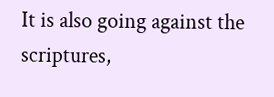It is also going against the scriptures,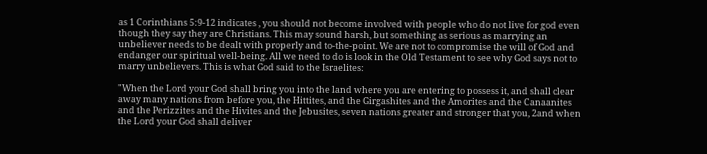as 1 Corinthians 5:9-12 indicates , you should not become involved with people who do not live for god even though they say they are Christians. This may sound harsh, but something as serious as marrying an unbeliever needs to be dealt with properly and to-the-point. We are not to compromise the will of God and endanger our spiritual well-being. All we need to do is look in the Old Testament to see why God says not to marry unbelievers. This is what God said to the Israelites:

"When the Lord your God shall bring you into the land where you are entering to possess it, and shall clear away many nations from before you, the Hittites, and the Girgashites and the Amorites and the Canaanites and the Perizzites and the Hivites and the Jebusites, seven nations greater and stronger that you, 2and when the Lord your God shall deliver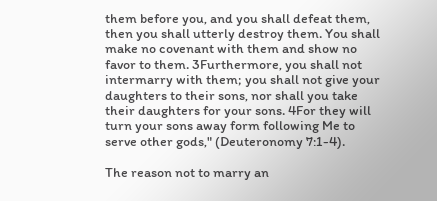them before you, and you shall defeat them, then you shall utterly destroy them. You shall make no covenant with them and show no favor to them. 3Furthermore, you shall not intermarry with them; you shall not give your daughters to their sons, nor shall you take their daughters for your sons. 4For they will turn your sons away form following Me to serve other gods," (Deuteronomy 7:1-4).

The reason not to marry an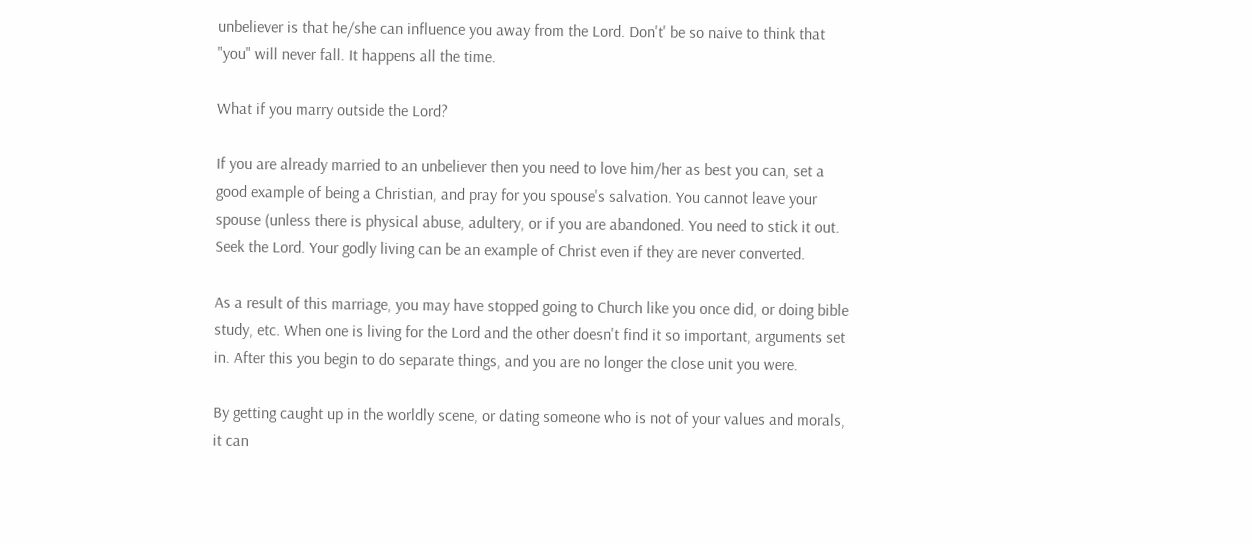unbeliever is that he/she can influence you away from the Lord. Don't' be so naive to think that "you" will never fall. It happens all the time.

What if you marry outside the Lord?

If you are already married to an unbeliever then you need to love him/her as best you can, set a good example of being a Christian, and pray for you spouse's salvation. You cannot leave your spouse (unless there is physical abuse, adultery, or if you are abandoned. You need to stick it out. Seek the Lord. Your godly living can be an example of Christ even if they are never converted.

As a result of this marriage, you may have stopped going to Church like you once did, or doing bible study, etc. When one is living for the Lord and the other doesn't find it so important, arguments set in. After this you begin to do separate things, and you are no longer the close unit you were.

By getting caught up in the worldly scene, or dating someone who is not of your values and morals, it can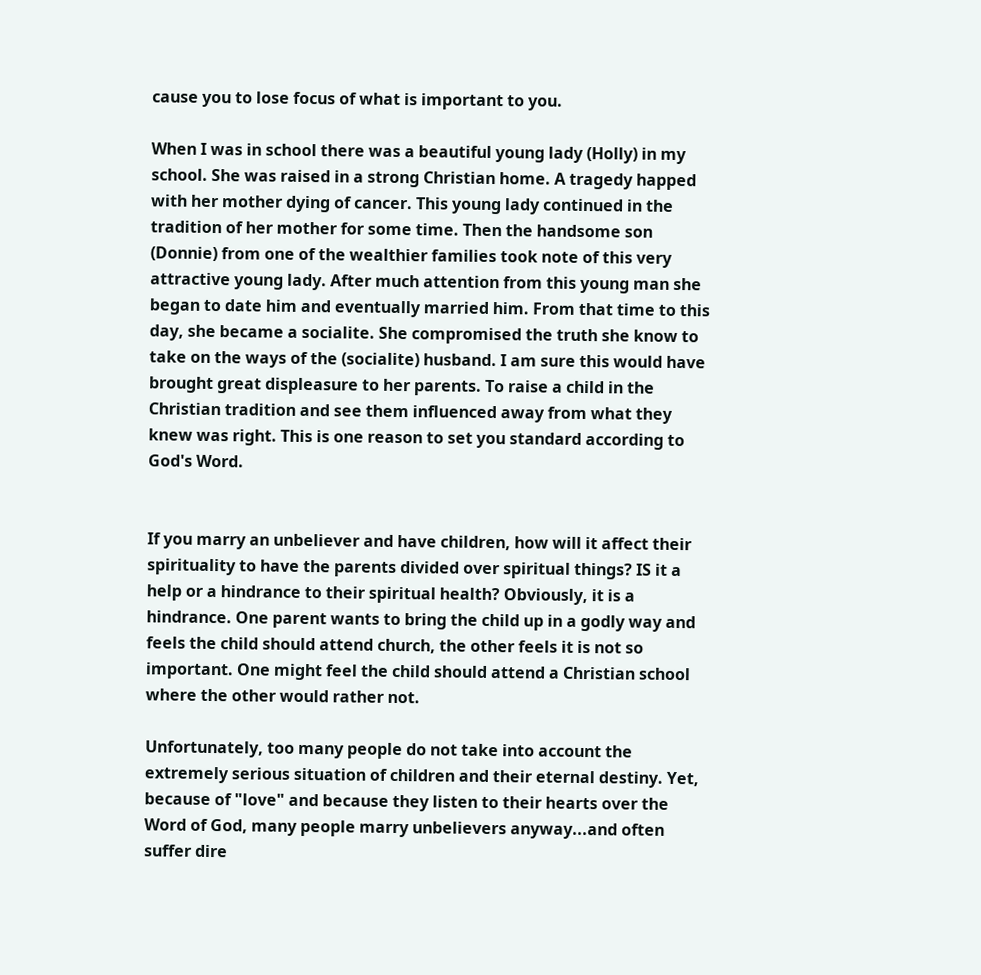cause you to lose focus of what is important to you.

When I was in school there was a beautiful young lady (Holly) in my school. She was raised in a strong Christian home. A tragedy happed with her mother dying of cancer. This young lady continued in the tradition of her mother for some time. Then the handsome son (Donnie) from one of the wealthier families took note of this very attractive young lady. After much attention from this young man she began to date him and eventually married him. From that time to this day, she became a socialite. She compromised the truth she know to take on the ways of the (socialite) husband. I am sure this would have brought great displeasure to her parents. To raise a child in the Christian tradition and see them influenced away from what they knew was right. This is one reason to set you standard according to God's Word.


If you marry an unbeliever and have children, how will it affect their spirituality to have the parents divided over spiritual things? IS it a help or a hindrance to their spiritual health? Obviously, it is a hindrance. One parent wants to bring the child up in a godly way and feels the child should attend church, the other feels it is not so important. One might feel the child should attend a Christian school where the other would rather not.

Unfortunately, too many people do not take into account the extremely serious situation of children and their eternal destiny. Yet, because of "love" and because they listen to their hearts over the Word of God, many people marry unbelievers anyway...and often suffer dire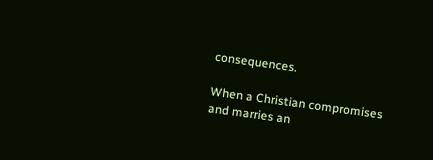consequences.

When a Christian compromises and marries an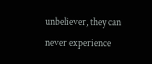unbeliever, they can never experience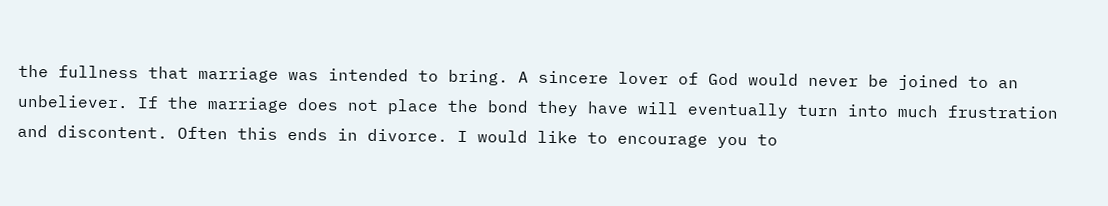the fullness that marriage was intended to bring. A sincere lover of God would never be joined to an unbeliever. If the marriage does not place the bond they have will eventually turn into much frustration and discontent. Often this ends in divorce. I would like to encourage you to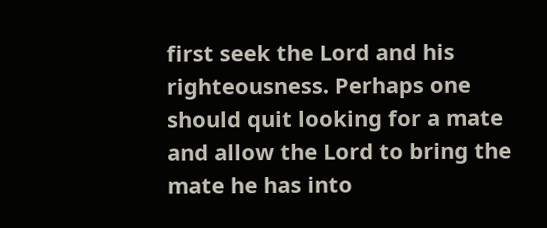first seek the Lord and his righteousness. Perhaps one should quit looking for a mate and allow the Lord to bring the mate he has into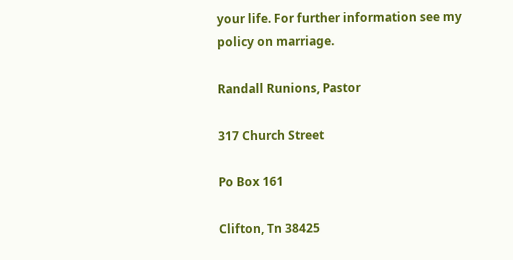your life. For further information see my policy on marriage.

Randall Runions, Pastor

317 Church Street

Po Box 161

Clifton, Tn 38425